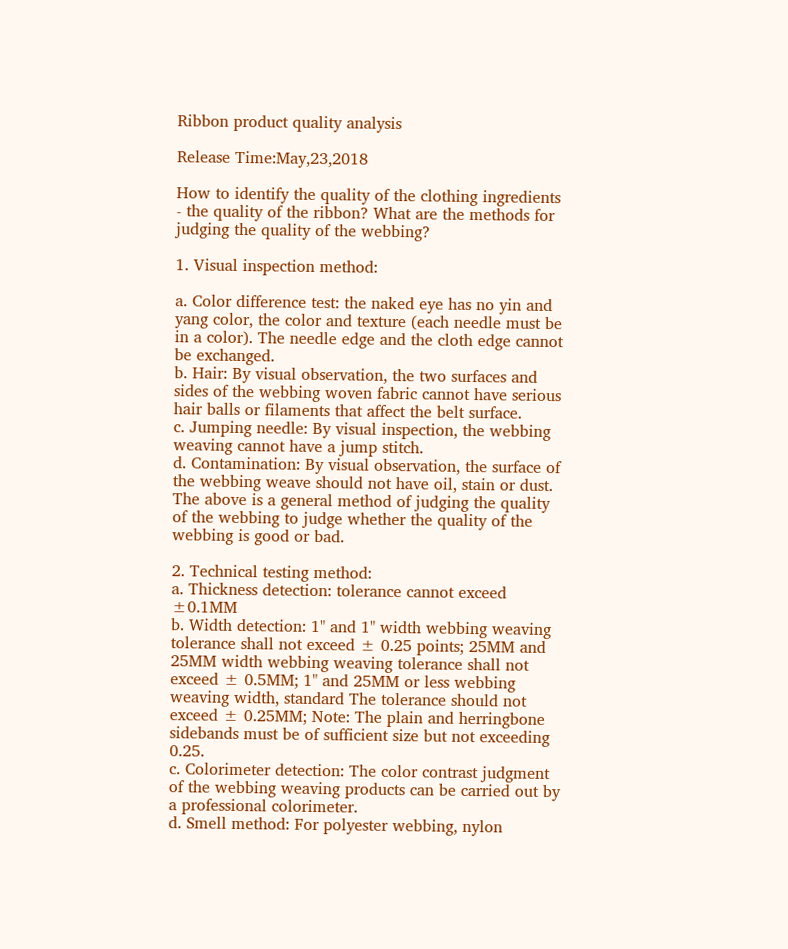Ribbon product quality analysis

Release Time:May,23,2018

How to identify the quality of the clothing ingredients - the quality of the ribbon? What are the methods for judging the quality of the webbing?

1. Visual inspection method:

a. Color difference test: the naked eye has no yin and yang color, the color and texture (each needle must be in a color). The needle edge and the cloth edge cannot be exchanged.
b. Hair: By visual observation, the two surfaces and sides of the webbing woven fabric cannot have serious hair balls or filaments that affect the belt surface.
c. Jumping needle: By visual inspection, the webbing weaving cannot have a jump stitch.
d. Contamination: By visual observation, the surface of the webbing weave should not have oil, stain or dust. The above is a general method of judging the quality of the webbing to judge whether the quality of the webbing is good or bad.

2. Technical testing method:
a. Thickness detection: tolerance cannot exceed ±0.1MM
b. Width detection: 1" and 1" width webbing weaving tolerance shall not exceed ± 0.25 points; 25MM and 25MM width webbing weaving tolerance shall not exceed ± 0.5MM; 1" and 25MM or less webbing weaving width, standard The tolerance should not exceed ± 0.25MM; Note: The plain and herringbone sidebands must be of sufficient size but not exceeding 0.25.
c. Colorimeter detection: The color contrast judgment of the webbing weaving products can be carried out by a professional colorimeter.
d. Smell method: For polyester webbing, nylon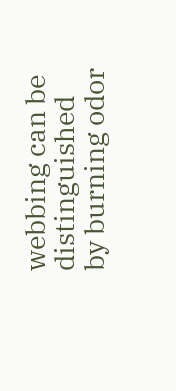webbing can be distinguished by burning odor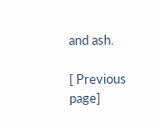and ash.

[ Previous page]